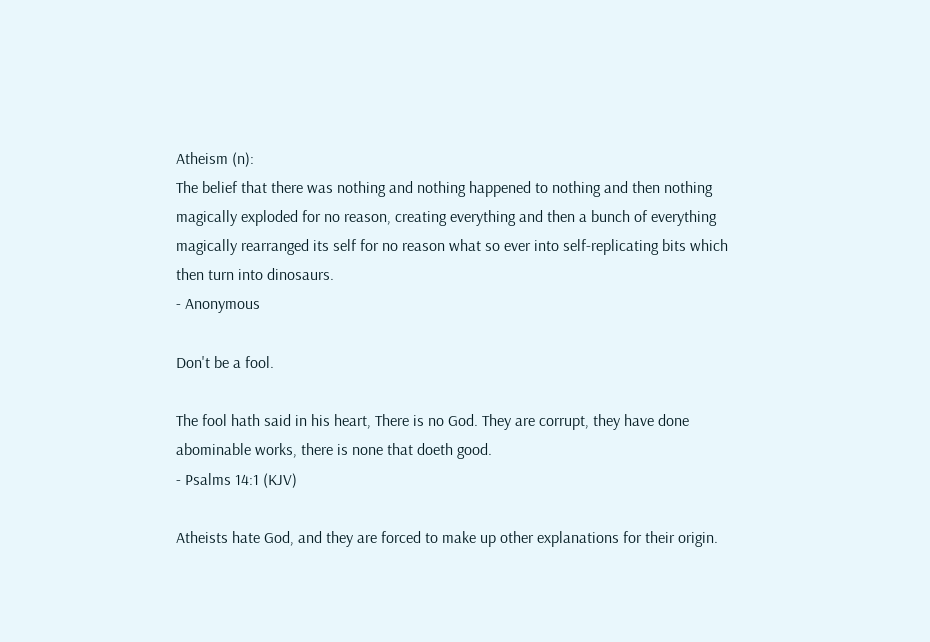Atheism (n):
The belief that there was nothing and nothing happened to nothing and then nothing magically exploded for no reason, creating everything and then a bunch of everything magically rearranged its self for no reason what so ever into self-replicating bits which then turn into dinosaurs.
- Anonymous

Don't be a fool.

The fool hath said in his heart, There is no God. They are corrupt, they have done abominable works, there is none that doeth good.
- Psalms 14:1 (KJV)

Atheists hate God, and they are forced to make up other explanations for their origin.